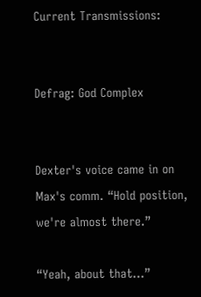Current Transmissions:


Defrag: God Complex


Dexter's voice came in on Max's comm. “Hold position, we're almost there.”

“Yeah, about that...”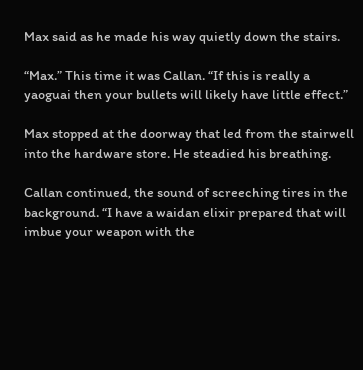Max said as he made his way quietly down the stairs.

“Max.” This time it was Callan. “If this is really a yaoguai then your bullets will likely have little effect.”

Max stopped at the doorway that led from the stairwell into the hardware store. He steadied his breathing.

Callan continued, the sound of screeching tires in the background. “I have a waidan elixir prepared that will imbue your weapon with the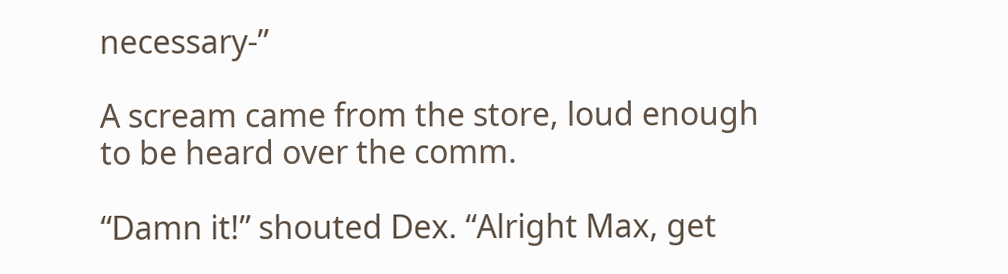necessary-”

A scream came from the store, loud enough to be heard over the comm.

“Damn it!” shouted Dex. “Alright Max, get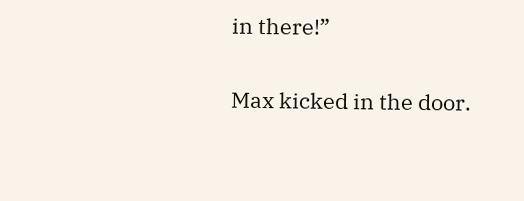in there!”

Max kicked in the door.